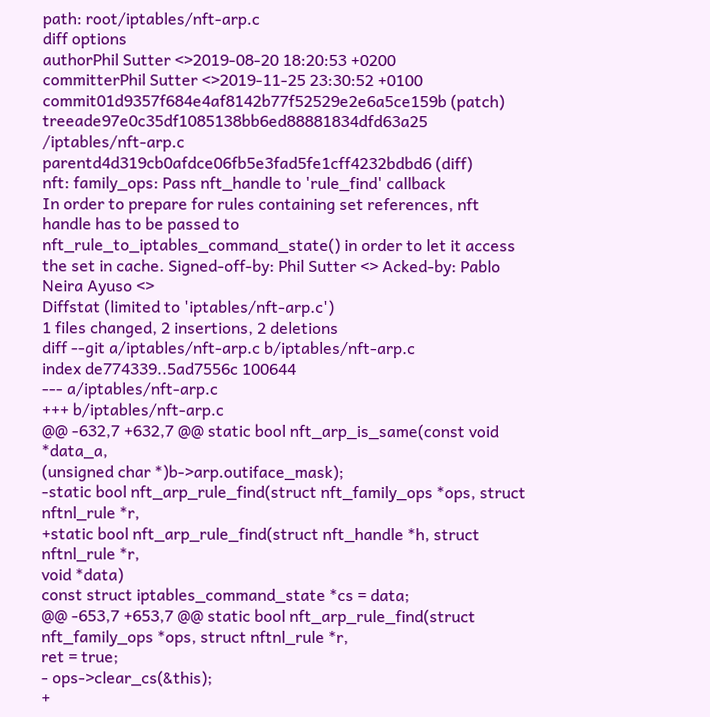path: root/iptables/nft-arp.c
diff options
authorPhil Sutter <>2019-08-20 18:20:53 +0200
committerPhil Sutter <>2019-11-25 23:30:52 +0100
commit01d9357f684e4af8142b77f52529e2e6a5ce159b (patch)
treeade97e0c35df1085138bb6ed88881834dfd63a25 /iptables/nft-arp.c
parentd4d319cb0afdce06fb5e3fad5fe1cff4232bdbd6 (diff)
nft: family_ops: Pass nft_handle to 'rule_find' callback
In order to prepare for rules containing set references, nft handle has to be passed to nft_rule_to_iptables_command_state() in order to let it access the set in cache. Signed-off-by: Phil Sutter <> Acked-by: Pablo Neira Ayuso <>
Diffstat (limited to 'iptables/nft-arp.c')
1 files changed, 2 insertions, 2 deletions
diff --git a/iptables/nft-arp.c b/iptables/nft-arp.c
index de774339..5ad7556c 100644
--- a/iptables/nft-arp.c
+++ b/iptables/nft-arp.c
@@ -632,7 +632,7 @@ static bool nft_arp_is_same(const void *data_a,
(unsigned char *)b->arp.outiface_mask);
-static bool nft_arp_rule_find(struct nft_family_ops *ops, struct nftnl_rule *r,
+static bool nft_arp_rule_find(struct nft_handle *h, struct nftnl_rule *r,
void *data)
const struct iptables_command_state *cs = data;
@@ -653,7 +653,7 @@ static bool nft_arp_rule_find(struct nft_family_ops *ops, struct nftnl_rule *r,
ret = true;
- ops->clear_cs(&this);
+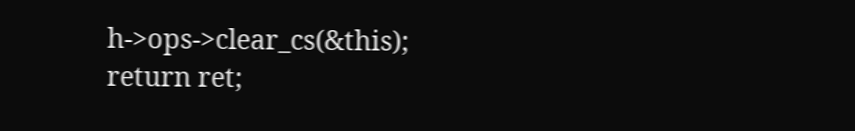h->ops->clear_cs(&this);
return ret;